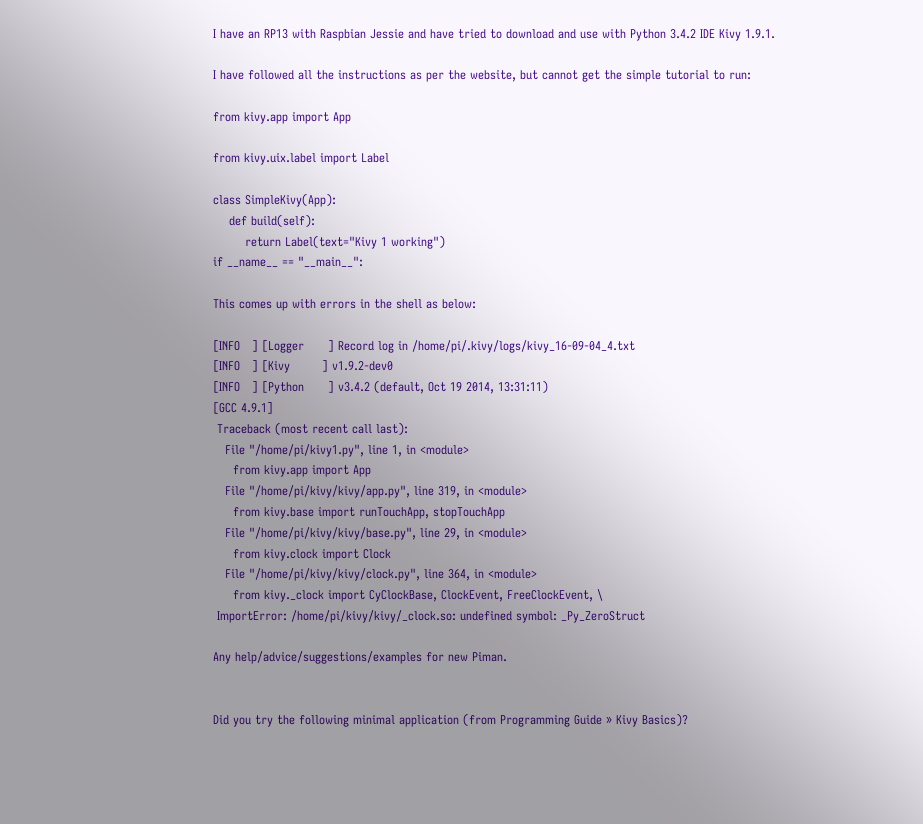I have an RP13 with Raspbian Jessie and have tried to download and use with Python 3.4.2 IDE Kivy 1.9.1.

I have followed all the instructions as per the website, but cannot get the simple tutorial to run:

from kivy.app import App

from kivy.uix.label import Label

class SimpleKivy(App):
    def build(self):
        return Label(text="Kivy 1 working")
if __name__ == "__main__":

This comes up with errors in the shell as below:

[INFO   ] [Logger      ] Record log in /home/pi/.kivy/logs/kivy_16-09-04_4.txt
[INFO   ] [Kivy        ] v1.9.2-dev0
[INFO   ] [Python      ] v3.4.2 (default, Oct 19 2014, 13:31:11)
[GCC 4.9.1]
 Traceback (most recent call last):
   File "/home/pi/kivy1.py", line 1, in <module>
     from kivy.app import App
   File "/home/pi/kivy/kivy/app.py", line 319, in <module>
     from kivy.base import runTouchApp, stopTouchApp
   File "/home/pi/kivy/kivy/base.py", line 29, in <module>
     from kivy.clock import Clock
   File "/home/pi/kivy/kivy/clock.py", line 364, in <module>
     from kivy._clock import CyClockBase, ClockEvent, FreeClockEvent, \
 ImportError: /home/pi/kivy/kivy/_clock.so: undefined symbol: _Py_ZeroStruct

Any help/advice/suggestions/examples for new Piman.


Did you try the following minimal application (from Programming Guide » Kivy Basics)?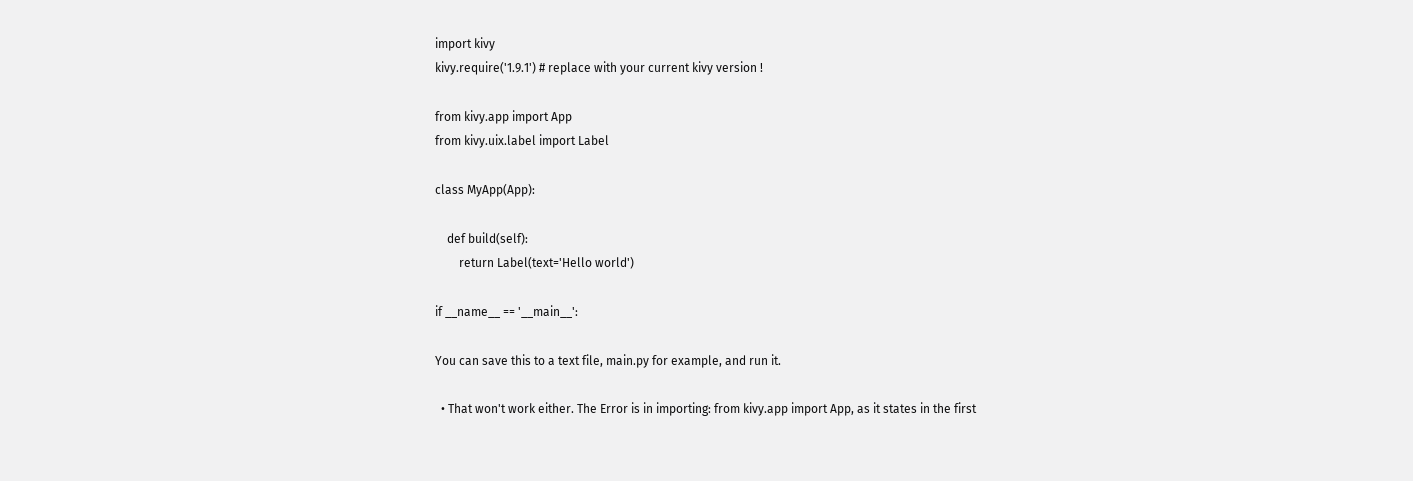import kivy
kivy.require('1.9.1') # replace with your current kivy version !

from kivy.app import App
from kivy.uix.label import Label

class MyApp(App):

    def build(self):
        return Label(text='Hello world')

if __name__ == '__main__':

You can save this to a text file, main.py for example, and run it.

  • That won't work either. The Error is in importing: from kivy.app import App, as it states in the first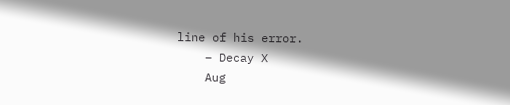line of his error.
    – Decay X
    Aug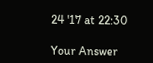24 '17 at 22:30

Your Answer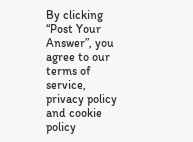By clicking “Post Your Answer”, you agree to our terms of service, privacy policy and cookie policy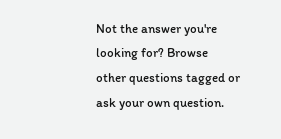Not the answer you're looking for? Browse other questions tagged or ask your own question.